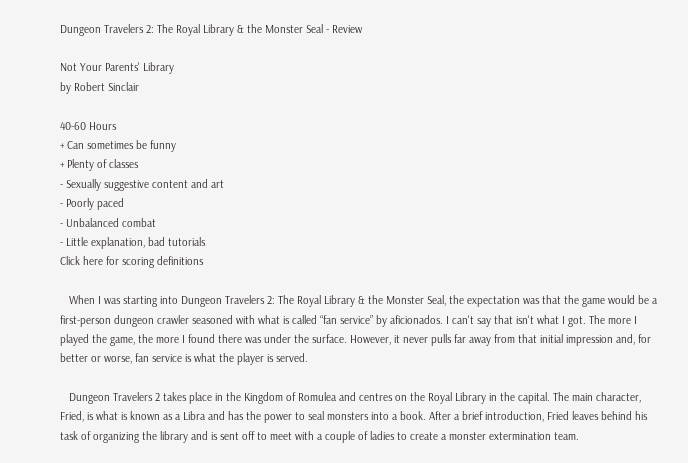Dungeon Travelers 2: The Royal Library & the Monster Seal - Review

Not Your Parents' Library
by Robert Sinclair

40-60 Hours
+ Can sometimes be funny
+ Plenty of classes
- Sexually suggestive content and art
- Poorly paced
- Unbalanced combat
- Little explanation, bad tutorials
Click here for scoring definitions

   When I was starting into Dungeon Travelers 2: The Royal Library & the Monster Seal, the expectation was that the game would be a first-person dungeon crawler seasoned with what is called “fan service” by aficionados. I can't say that isn't what I got. The more I played the game, the more I found there was under the surface. However, it never pulls far away from that initial impression and, for better or worse, fan service is what the player is served.

   Dungeon Travelers 2 takes place in the Kingdom of Romulea and centres on the Royal Library in the capital. The main character, Fried, is what is known as a Libra and has the power to seal monsters into a book. After a brief introduction, Fried leaves behind his task of organizing the library and is sent off to meet with a couple of ladies to create a monster extermination team.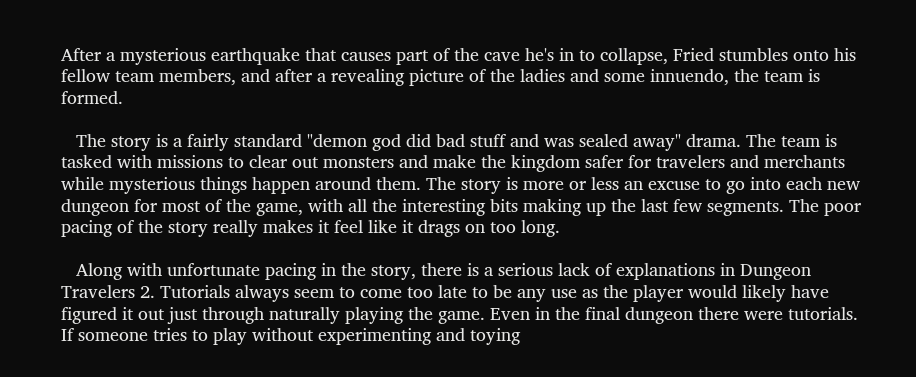After a mysterious earthquake that causes part of the cave he's in to collapse, Fried stumbles onto his fellow team members, and after a revealing picture of the ladies and some innuendo, the team is formed.

   The story is a fairly standard "demon god did bad stuff and was sealed away" drama. The team is tasked with missions to clear out monsters and make the kingdom safer for travelers and merchants while mysterious things happen around them. The story is more or less an excuse to go into each new dungeon for most of the game, with all the interesting bits making up the last few segments. The poor pacing of the story really makes it feel like it drags on too long.

   Along with unfortunate pacing in the story, there is a serious lack of explanations in Dungeon Travelers 2. Tutorials always seem to come too late to be any use as the player would likely have figured it out just through naturally playing the game. Even in the final dungeon there were tutorials. If someone tries to play without experimenting and toying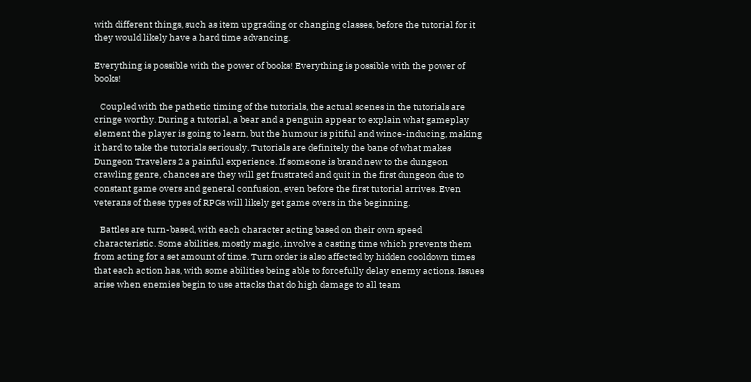with different things, such as item upgrading or changing classes, before the tutorial for it they would likely have a hard time advancing.

Everything is possible with the power of books! Everything is possible with the power of books!

   Coupled with the pathetic timing of the tutorials, the actual scenes in the tutorials are cringe worthy. During a tutorial, a bear and a penguin appear to explain what gameplay element the player is going to learn, but the humour is pitiful and wince-inducing, making it hard to take the tutorials seriously. Tutorials are definitely the bane of what makes Dungeon Travelers 2 a painful experience. If someone is brand new to the dungeon crawling genre, chances are they will get frustrated and quit in the first dungeon due to constant game overs and general confusion, even before the first tutorial arrives. Even veterans of these types of RPGs will likely get game overs in the beginning.

   Battles are turn-based, with each character acting based on their own speed characteristic. Some abilities, mostly magic, involve a casting time which prevents them from acting for a set amount of time. Turn order is also affected by hidden cooldown times that each action has, with some abilities being able to forcefully delay enemy actions. Issues arise when enemies begin to use attacks that do high damage to all team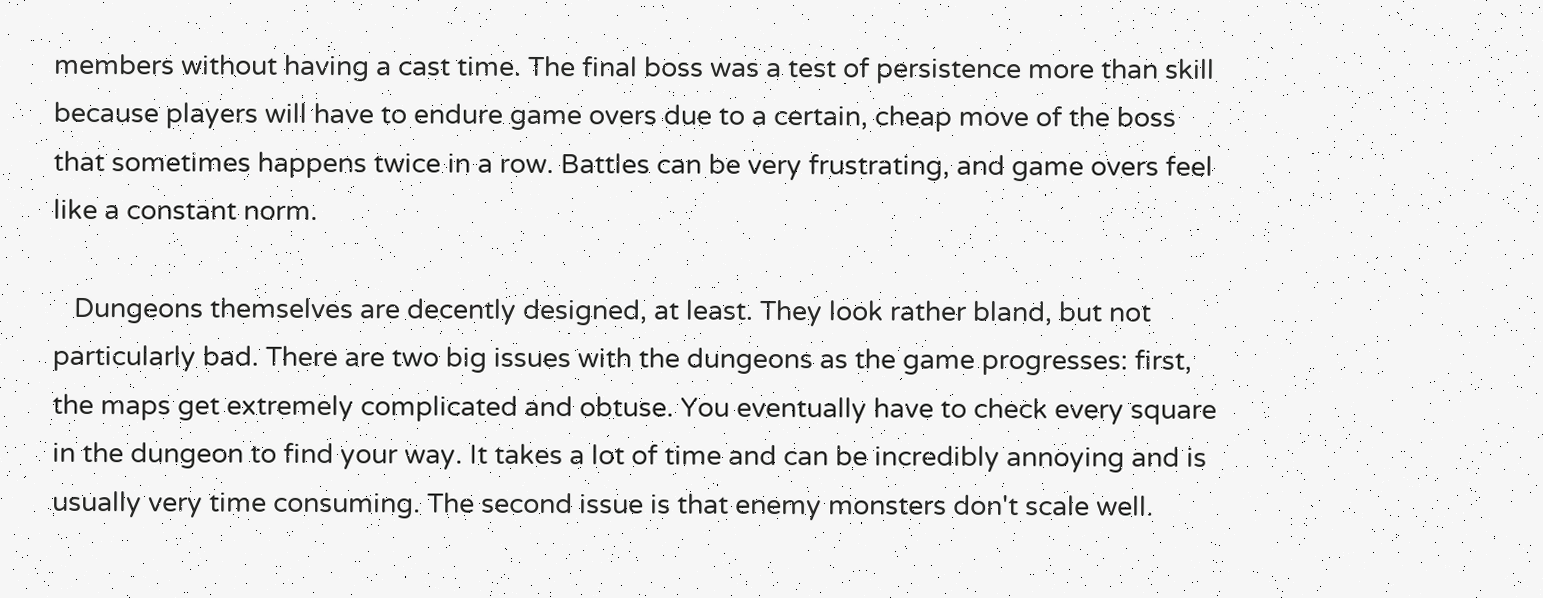members without having a cast time. The final boss was a test of persistence more than skill because players will have to endure game overs due to a certain, cheap move of the boss that sometimes happens twice in a row. Battles can be very frustrating, and game overs feel like a constant norm.

   Dungeons themselves are decently designed, at least. They look rather bland, but not particularly bad. There are two big issues with the dungeons as the game progresses: first, the maps get extremely complicated and obtuse. You eventually have to check every square in the dungeon to find your way. It takes a lot of time and can be incredibly annoying and is usually very time consuming. The second issue is that enemy monsters don't scale well.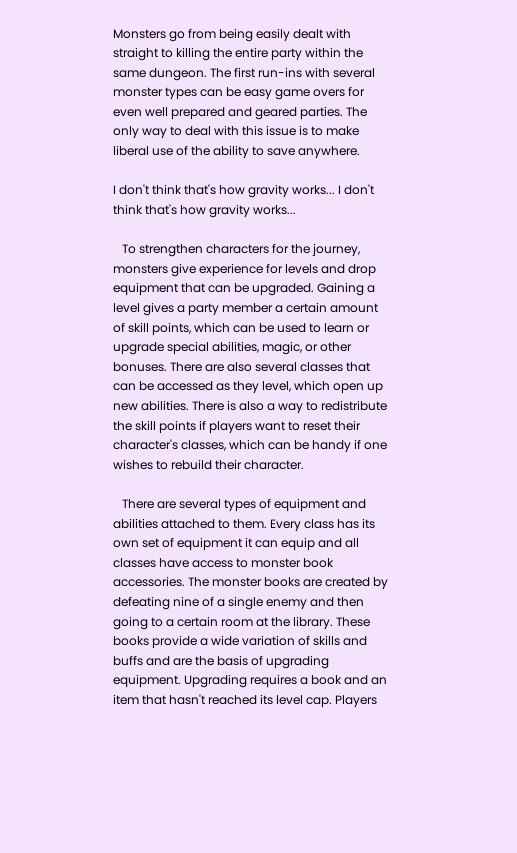Monsters go from being easily dealt with straight to killing the entire party within the same dungeon. The first run-ins with several monster types can be easy game overs for even well prepared and geared parties. The only way to deal with this issue is to make liberal use of the ability to save anywhere.

I don't think that's how gravity works... I don't think that's how gravity works...

   To strengthen characters for the journey, monsters give experience for levels and drop equipment that can be upgraded. Gaining a level gives a party member a certain amount of skill points, which can be used to learn or upgrade special abilities, magic, or other bonuses. There are also several classes that can be accessed as they level, which open up new abilities. There is also a way to redistribute the skill points if players want to reset their character's classes, which can be handy if one wishes to rebuild their character.

   There are several types of equipment and abilities attached to them. Every class has its own set of equipment it can equip and all classes have access to monster book accessories. The monster books are created by defeating nine of a single enemy and then going to a certain room at the library. These books provide a wide variation of skills and buffs and are the basis of upgrading equipment. Upgrading requires a book and an item that hasn't reached its level cap. Players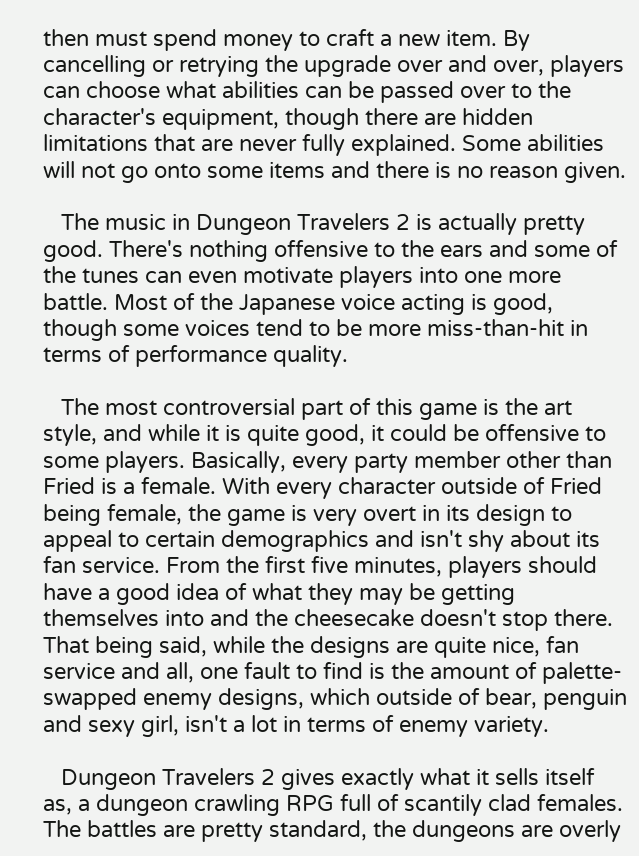then must spend money to craft a new item. By cancelling or retrying the upgrade over and over, players can choose what abilities can be passed over to the character's equipment, though there are hidden limitations that are never fully explained. Some abilities will not go onto some items and there is no reason given.

   The music in Dungeon Travelers 2 is actually pretty good. There's nothing offensive to the ears and some of the tunes can even motivate players into one more battle. Most of the Japanese voice acting is good, though some voices tend to be more miss-than-hit in terms of performance quality.

   The most controversial part of this game is the art style, and while it is quite good, it could be offensive to some players. Basically, every party member other than Fried is a female. With every character outside of Fried being female, the game is very overt in its design to appeal to certain demographics and isn't shy about its fan service. From the first five minutes, players should have a good idea of what they may be getting themselves into and the cheesecake doesn't stop there. That being said, while the designs are quite nice, fan service and all, one fault to find is the amount of palette-swapped enemy designs, which outside of bear, penguin and sexy girl, isn't a lot in terms of enemy variety.

   Dungeon Travelers 2 gives exactly what it sells itself as, a dungeon crawling RPG full of scantily clad females. The battles are pretty standard, the dungeons are overly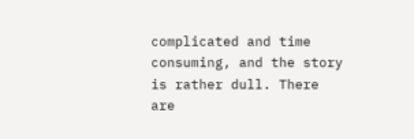complicated and time consuming, and the story is rather dull. There are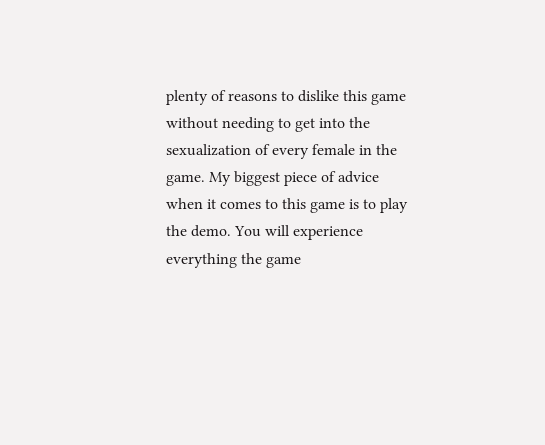plenty of reasons to dislike this game without needing to get into the sexualization of every female in the game. My biggest piece of advice when it comes to this game is to play the demo. You will experience everything the game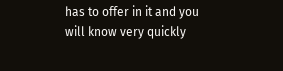has to offer in it and you will know very quickly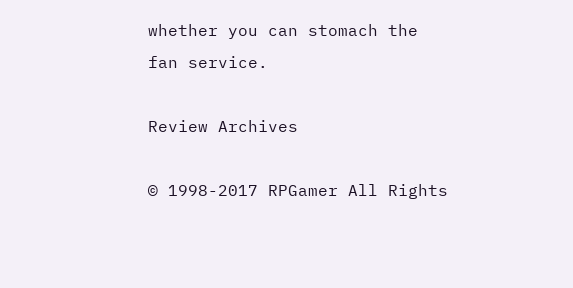whether you can stomach the fan service.

Review Archives

© 1998-2017 RPGamer All Rights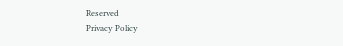Reserved
Privacy Policy